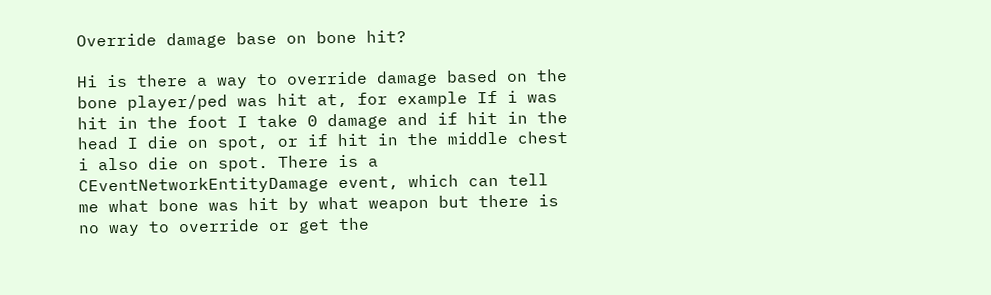Override damage base on bone hit?

Hi is there a way to override damage based on the bone player/ped was hit at, for example If i was hit in the foot I take 0 damage and if hit in the head I die on spot, or if hit in the middle chest i also die on spot. There is a CEventNetworkEntityDamage event, which can tell me what bone was hit by what weapon but there is no way to override or get the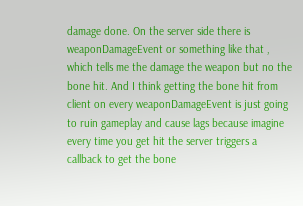damage done. On the server side there is weaponDamageEvent or something like that , which tells me the damage the weapon but no the bone hit. And I think getting the bone hit from client on every weaponDamageEvent is just going to ruin gameplay and cause lags because imagine every time you get hit the server triggers a callback to get the bone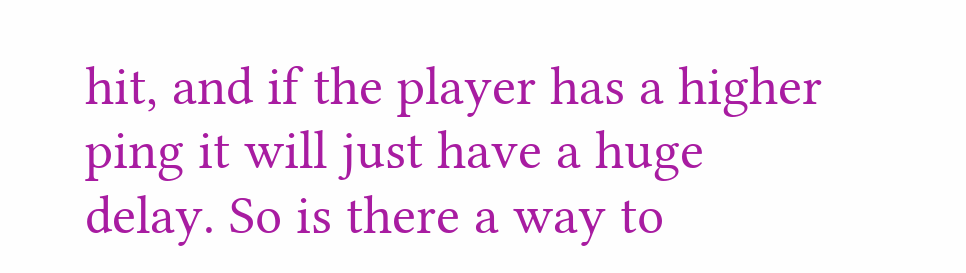hit, and if the player has a higher ping it will just have a huge delay. So is there a way to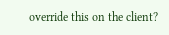override this on the client?